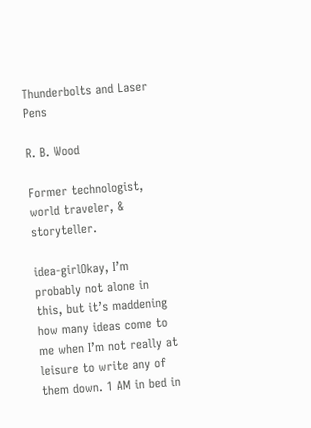Thunderbolts and Laser Pens

R. B. Wood

Former technologist, world traveler, & storyteller.

idea-girlOkay, I’m probably not alone in this, but it’s maddening how many ideas come to me when I’m not really at leisure to write any of them down. 1 AM in bed in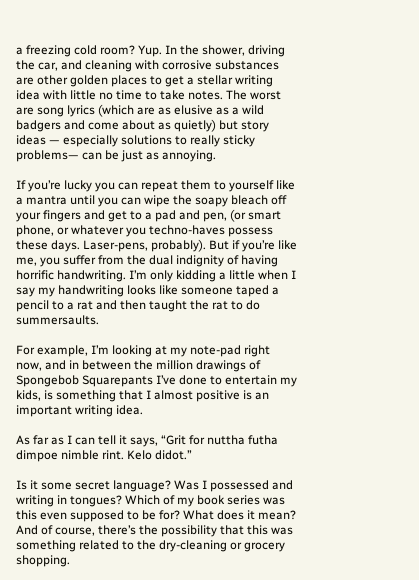a freezing cold room? Yup. In the shower, driving the car, and cleaning with corrosive substances are other golden places to get a stellar writing idea with little no time to take notes. The worst are song lyrics (which are as elusive as a wild badgers and come about as quietly) but story ideas — especially solutions to really sticky problems— can be just as annoying.

If you’re lucky you can repeat them to yourself like a mantra until you can wipe the soapy bleach off your fingers and get to a pad and pen, (or smart phone, or whatever you techno-haves possess these days. Laser-pens, probably). But if you’re like me, you suffer from the dual indignity of having horrific handwriting. I’m only kidding a little when I say my handwriting looks like someone taped a pencil to a rat and then taught the rat to do summersaults.

For example, I’m looking at my note-pad right now, and in between the million drawings of Spongebob Squarepants I’ve done to entertain my kids, is something that I almost positive is an important writing idea.

As far as I can tell it says, “Grit for nuttha futha dimpoe nimble rint. Kelo didot.”

Is it some secret language? Was I possessed and writing in tongues? Which of my book series was this even supposed to be for? What does it mean? And of course, there’s the possibility that this was something related to the dry-cleaning or grocery shopping.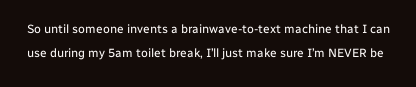So until someone invents a brainwave-to-text machine that I can use during my 5am toilet break, I’ll just make sure I’m NEVER be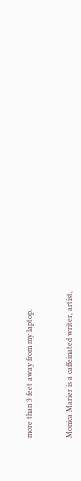more than 3 feet away from my laptop.



Monica Marier is a caffeinated writer, artist,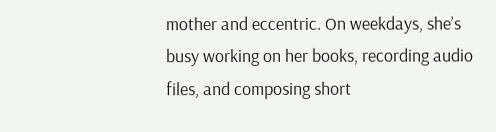mother and eccentric. On weekdays, she’s busy working on her books, recording audio files, and composing short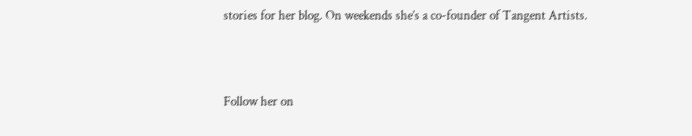stories for her blog. On weekends she’s a co-founder of Tangent Artists.



Follow her on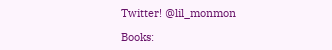Twitter! @lil_monmon

Books: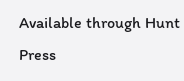Available through Hunt Press